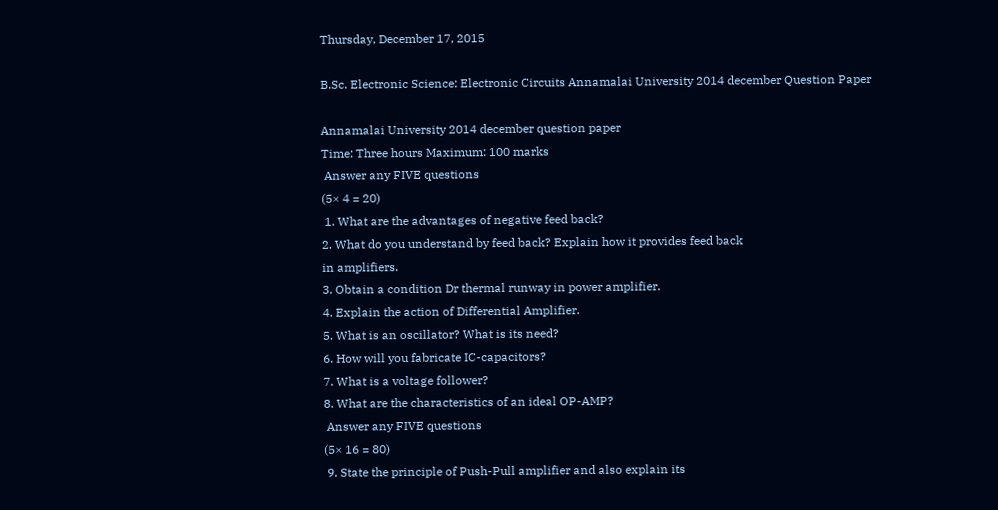Thursday, December 17, 2015

B.Sc. Electronic Science: Electronic Circuits Annamalai University 2014 december Question Paper

Annamalai University 2014 december question paper
Time: Three hours Maximum: 100 marks
 Answer any FIVE questions
(5× 4 = 20)
 1. What are the advantages of negative feed back?
2. What do you understand by feed back? Explain how it provides feed back
in amplifiers.
3. Obtain a condition Dr thermal runway in power amplifier.
4. Explain the action of Differential Amplifier.
5. What is an oscillator? What is its need?
6. How will you fabricate IC-capacitors?
7. What is a voltage follower?
8. What are the characteristics of an ideal OP-AMP?
 Answer any FIVE questions
(5× 16 = 80)
 9. State the principle of Push-Pull amplifier and also explain its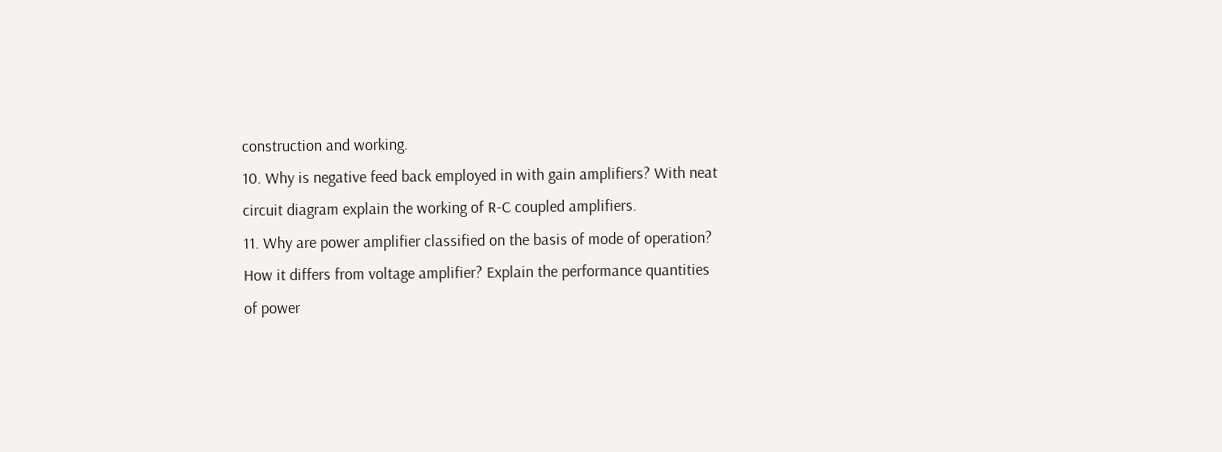construction and working.
10. Why is negative feed back employed in with gain amplifiers? With neat
circuit diagram explain the working of R-C coupled amplifiers.
11. Why are power amplifier classified on the basis of mode of operation?
How it differs from voltage amplifier? Explain the performance quantities
of power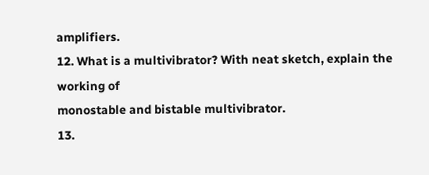amplifiers.
12. What is a multivibrator? With neat sketch, explain the working of
monostable and bistable multivibrator.
13.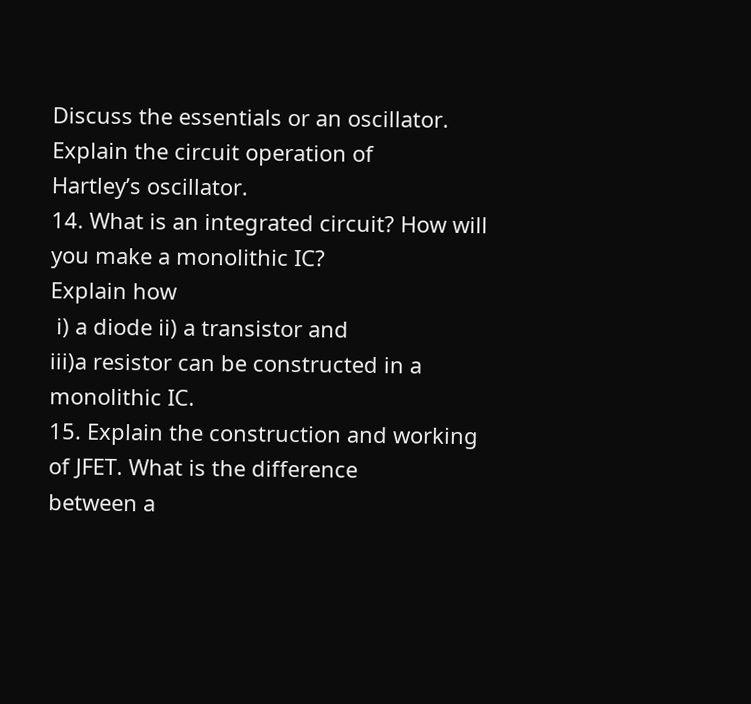Discuss the essentials or an oscillator. Explain the circuit operation of
Hartley’s oscillator.
14. What is an integrated circuit? How will you make a monolithic IC?
Explain how
 i) a diode ii) a transistor and
iii)a resistor can be constructed in a monolithic IC.
15. Explain the construction and working of JFET. What is the difference
between a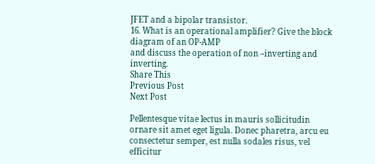JFET and a bipolar transistor.
16. What is an operational amplifier? Give the block diagram of an OP-AMP
and discuss the operation of non –inverting and inverting.
Share This
Previous Post
Next Post

Pellentesque vitae lectus in mauris sollicitudin ornare sit amet eget ligula. Donec pharetra, arcu eu consectetur semper, est nulla sodales risus, vel efficitur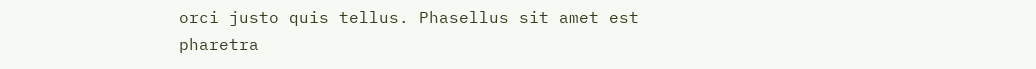orci justo quis tellus. Phasellus sit amet est pharetra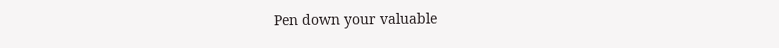Pen down your valuable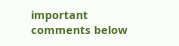important comments below